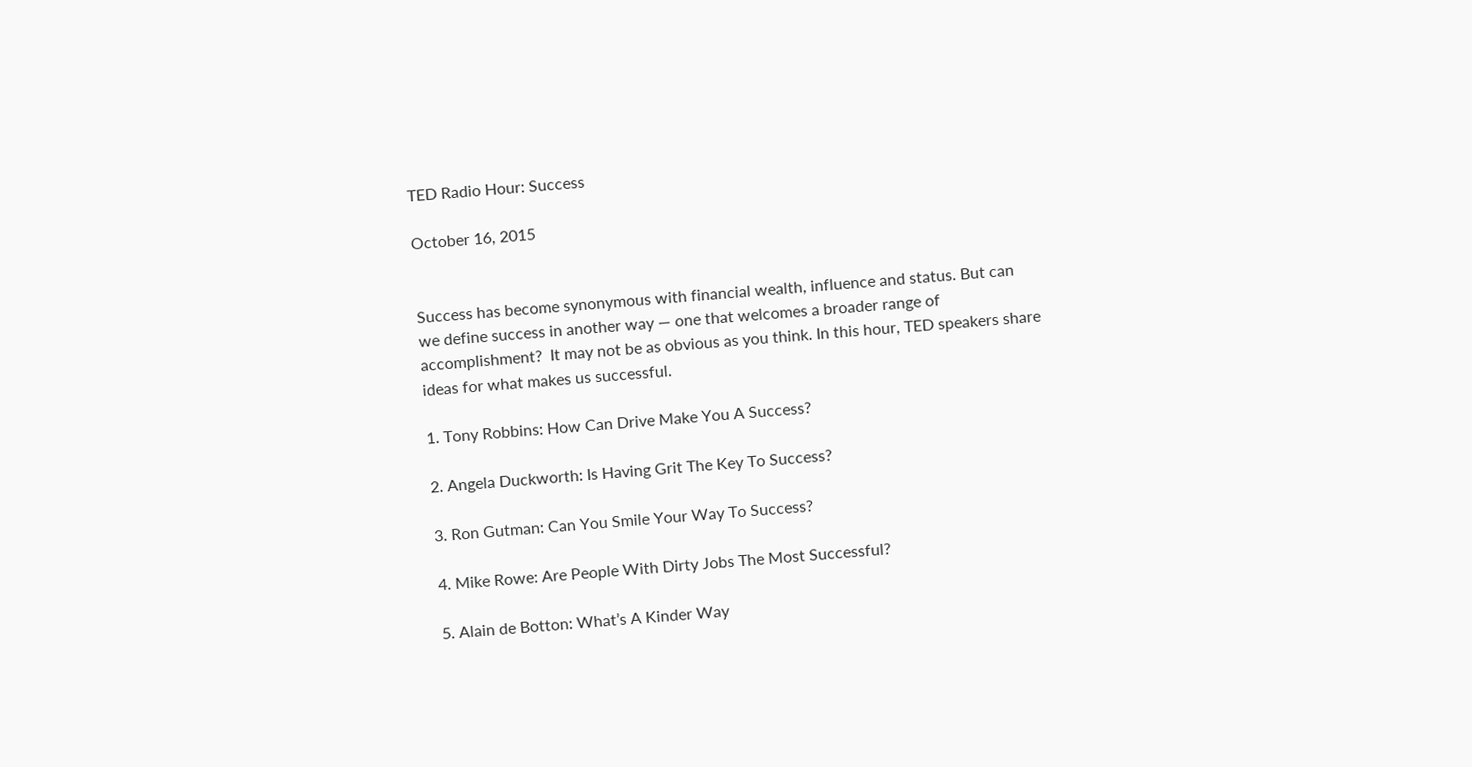TED Radio Hour: Success

October 16, 2015


Success has become synonymous with financial wealth, influence and status. But can we define success in another way — one that welcomes a broader range of accomplishment?  It may not be as obvious as you think. In this hour, TED speakers share ideas for what makes us successful.

1. Tony Robbins: How Can Drive Make You A Success?

2. Angela Duckworth: Is Having Grit The Key To Success?

3. Ron Gutman: Can You Smile Your Way To Success?

4. Mike Rowe: Are People With Dirty Jobs The Most Successful?

5. Alain de Botton: What’s A Kinder Way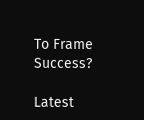To Frame Success?

Latest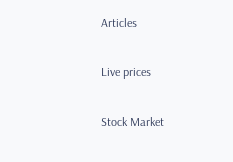Articles

Live prices

Stock Market